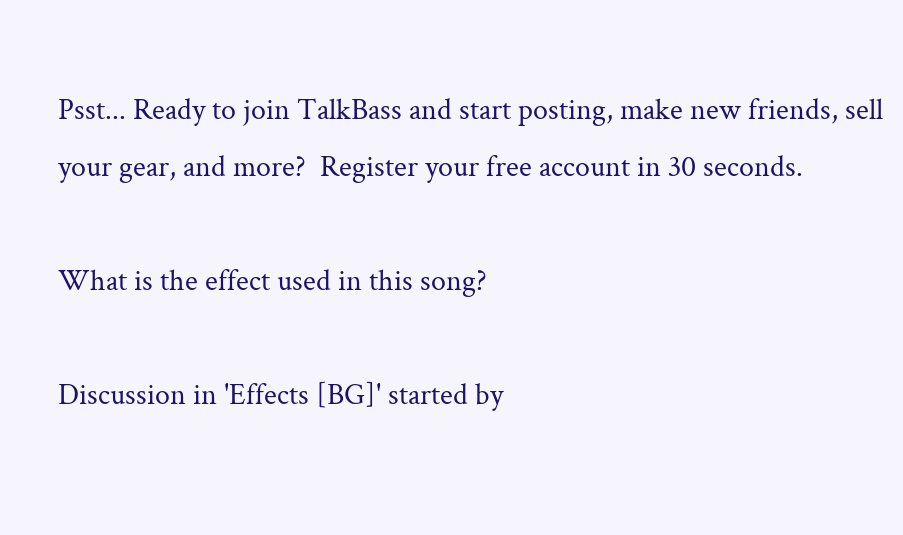Psst... Ready to join TalkBass and start posting, make new friends, sell your gear, and more?  Register your free account in 30 seconds.

What is the effect used in this song?

Discussion in 'Effects [BG]' started by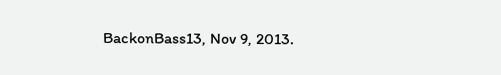BackonBass13, Nov 9, 2013.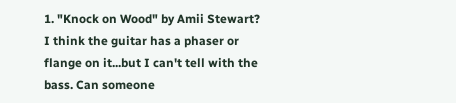1. "Knock on Wood" by Amii Stewart? I think the guitar has a phaser or flange on it...but I can't tell with the bass. Can someone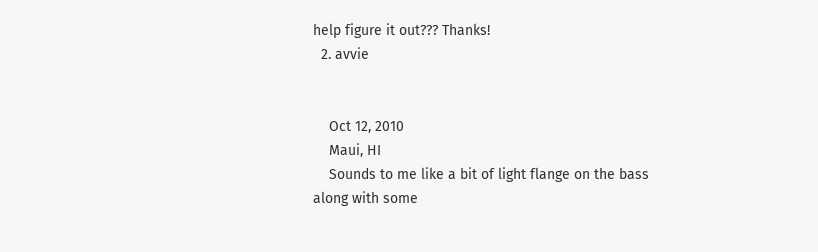help figure it out??? Thanks!
  2. avvie


    Oct 12, 2010
    Maui, HI
    Sounds to me like a bit of light flange on the bass along with some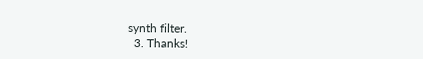synth filter.
  3. Thanks!